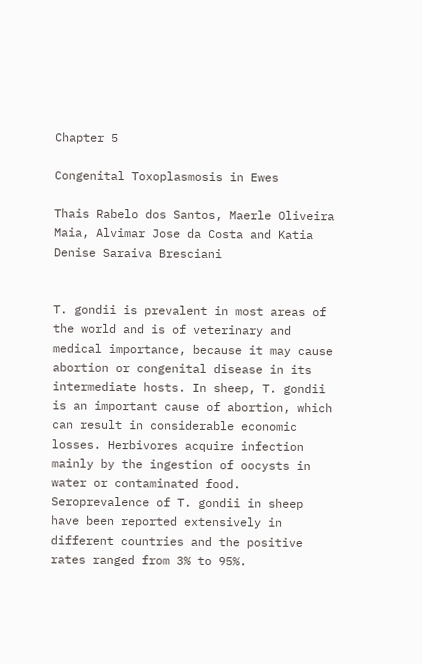Chapter 5

Congenital Toxoplasmosis in Ewes

Thais Rabelo dos Santos, Maerle Oliveira Maia, Alvimar Jose da Costa and Katia Denise Saraiva Bresciani


T. gondii is prevalent in most areas of the world and is of veterinary and medical importance, because it may cause abortion or congenital disease in its intermediate hosts. In sheep, T. gondii is an important cause of abortion, which can result in considerable economic losses. Herbivores acquire infection mainly by the ingestion of oocysts in water or contaminated food. Seroprevalence of T. gondii in sheep have been reported extensively in different countries and the positive rates ranged from 3% to 95%.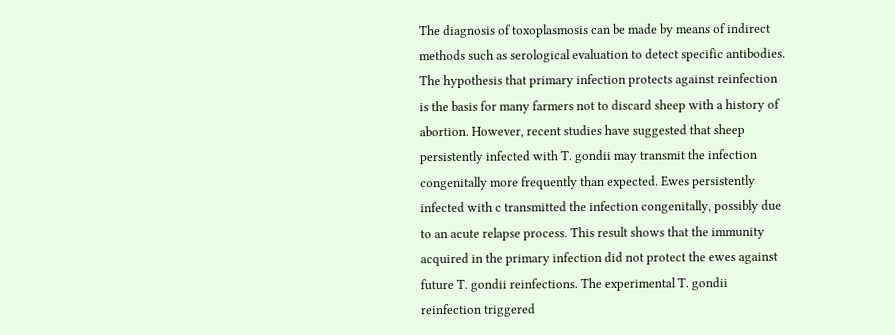The diagnosis of toxoplasmosis can be made by means of indirect methods such as serological evaluation to detect specific antibodies. The hypothesis that primary infection protects against reinfection is the basis for many farmers not to discard sheep with a history of abortion. However, recent studies have suggested that sheep persistently infected with T. gondii may transmit the infection congenitally more frequently than expected. Ewes persistently infected with c transmitted the infection congenitally, possibly due to an acute relapse process. This result shows that the immunity acquired in the primary infection did not protect the ewes against future T. gondii reinfections. The experimental T. gondii reinfection triggered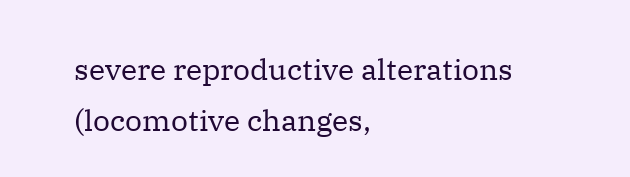severe reproductive alterations (locomotive changes,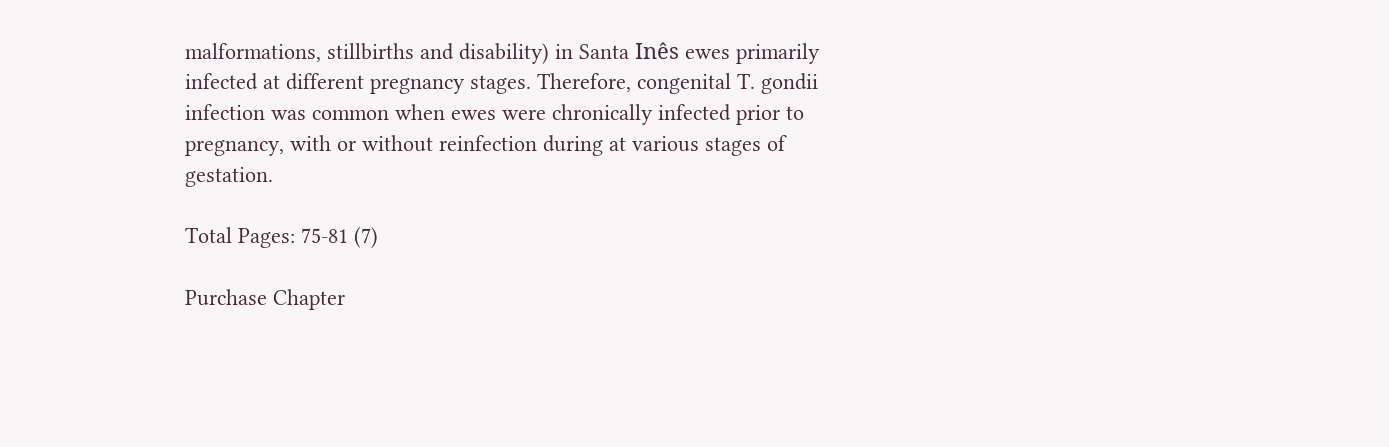malformations, stillbirths and disability) in Santa Inês ewes primarily infected at different pregnancy stages. Therefore, congenital T. gondii infection was common when ewes were chronically infected prior to pregnancy, with or without reinfection during at various stages of gestation.

Total Pages: 75-81 (7)

Purchase Chapter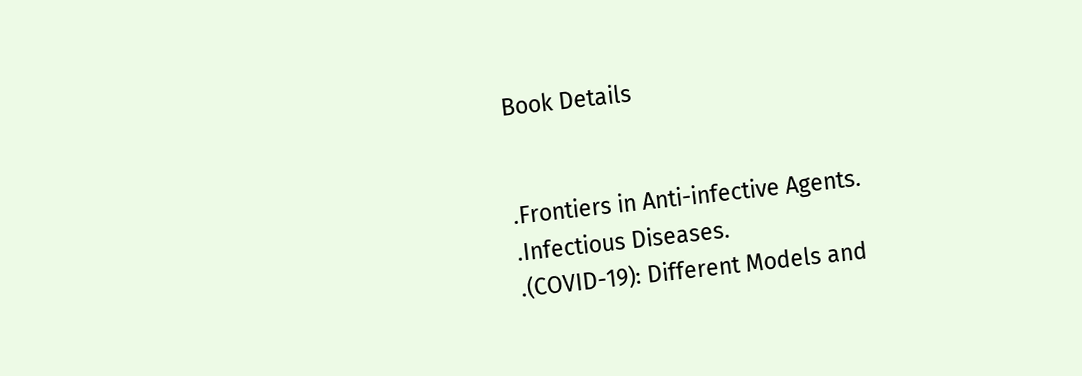Book Details


.Frontiers in Anti-infective Agents.
.Infectious Diseases.
.(COVID-19): Different Models and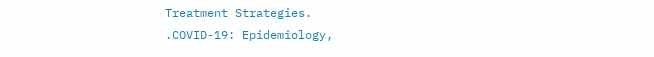Treatment Strategies.
.COVID-19: Epidemiology,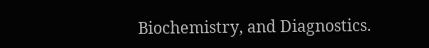Biochemistry, and Diagnostics.